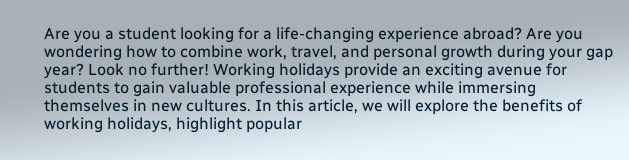Are you a student looking for a life-changing experience abroad? Are you wondering how to combine work, travel, and personal growth during your gap year? Look no further! Working holidays provide an exciting avenue for students to gain valuable professional experience while immersing themselves in new cultures. In this article, we will explore the benefits of working holidays, highlight popular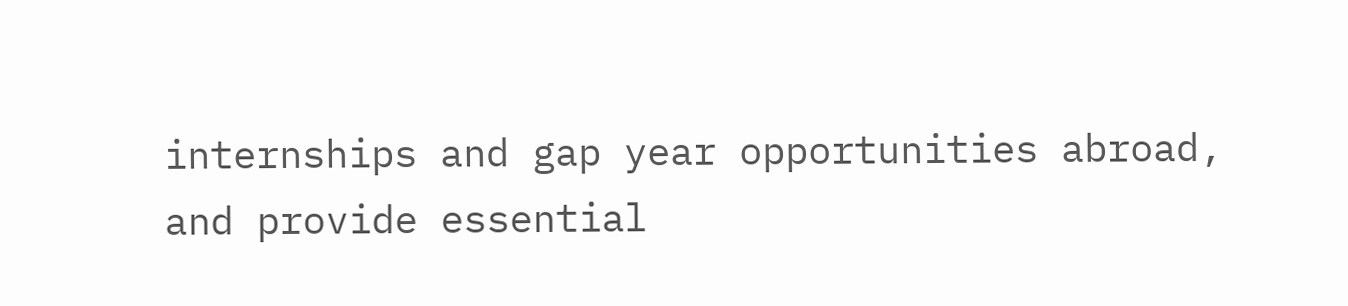internships and gap year opportunities abroad, and provide essential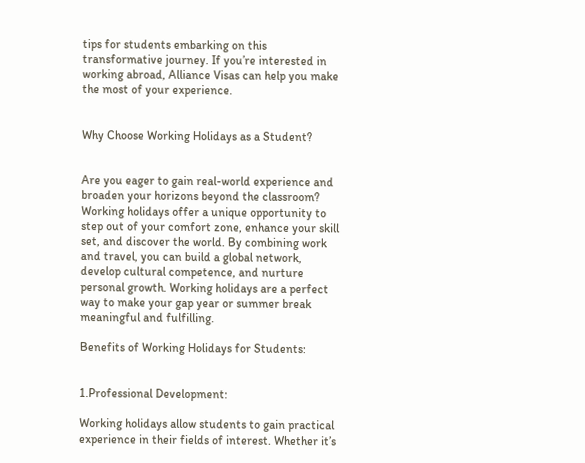tips for students embarking on this transformative journey. If you’re interested in working abroad, Alliance Visas can help you make the most of your experience.


Why Choose Working Holidays as a Student?


Are you eager to gain real-world experience and broaden your horizons beyond the classroom? Working holidays offer a unique opportunity to step out of your comfort zone, enhance your skill set, and discover the world. By combining work and travel, you can build a global network, develop cultural competence, and nurture personal growth. Working holidays are a perfect way to make your gap year or summer break meaningful and fulfilling.

Benefits of Working Holidays for Students:


1.Professional Development:

Working holidays allow students to gain practical experience in their fields of interest. Whether it’s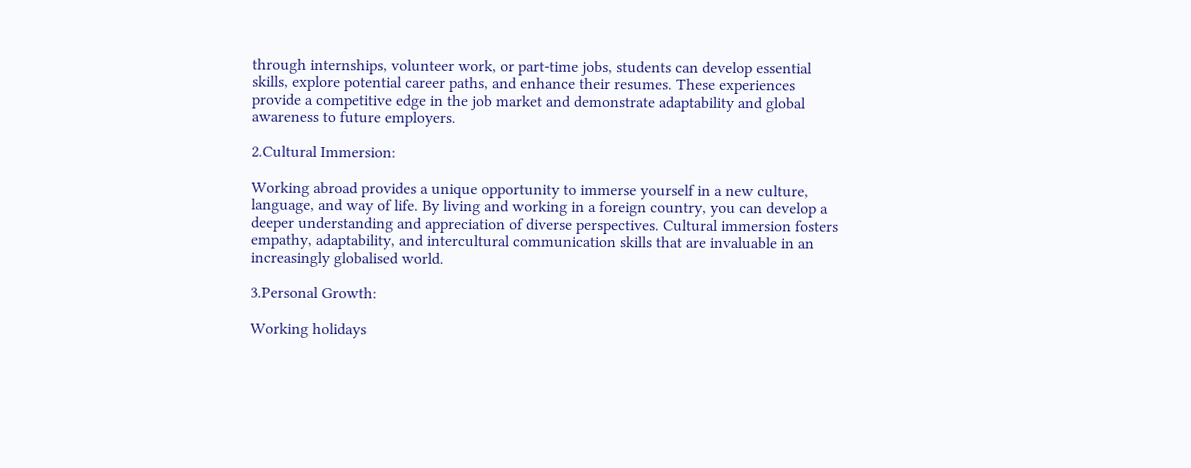through internships, volunteer work, or part-time jobs, students can develop essential skills, explore potential career paths, and enhance their resumes. These experiences provide a competitive edge in the job market and demonstrate adaptability and global awareness to future employers.

2.Cultural Immersion:

Working abroad provides a unique opportunity to immerse yourself in a new culture, language, and way of life. By living and working in a foreign country, you can develop a deeper understanding and appreciation of diverse perspectives. Cultural immersion fosters empathy, adaptability, and intercultural communication skills that are invaluable in an increasingly globalised world.

3.Personal Growth:

Working holidays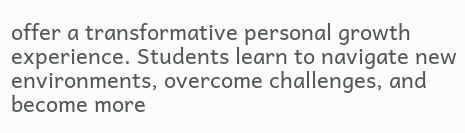offer a transformative personal growth experience. Students learn to navigate new environments, overcome challenges, and become more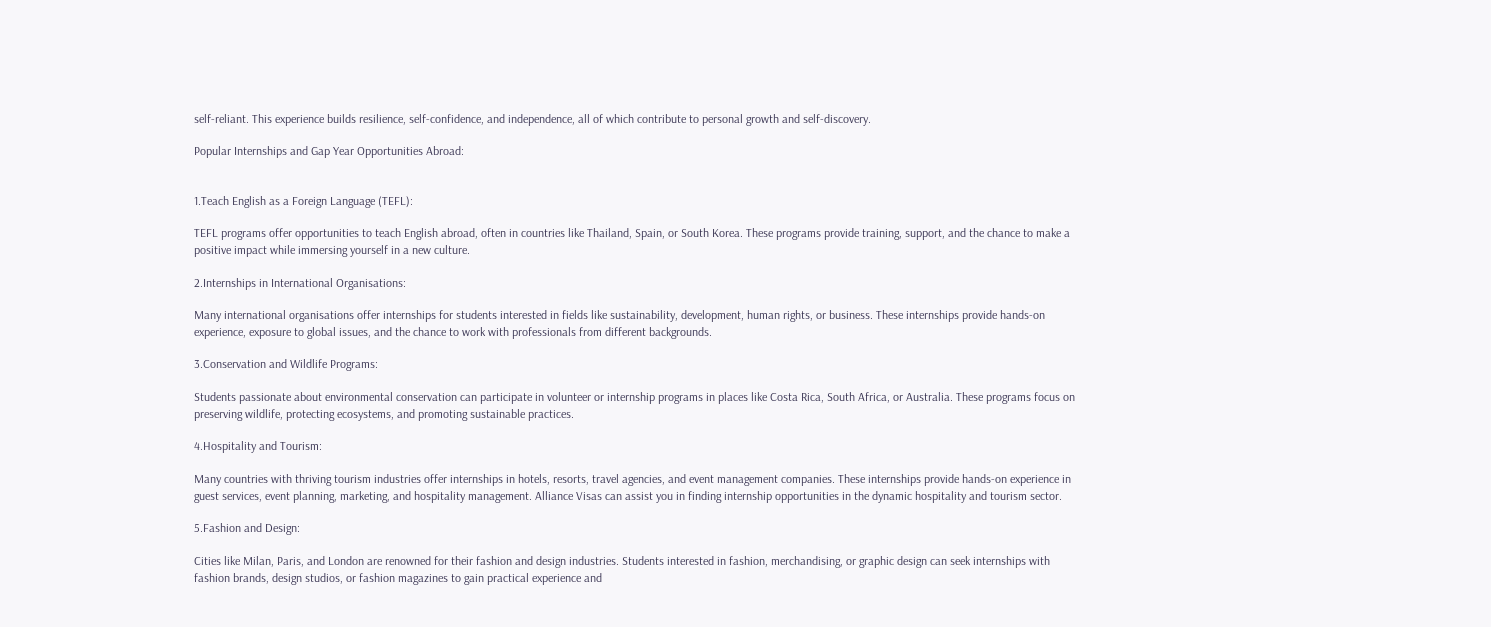self-reliant. This experience builds resilience, self-confidence, and independence, all of which contribute to personal growth and self-discovery.

Popular Internships and Gap Year Opportunities Abroad:


1.Teach English as a Foreign Language (TEFL):

TEFL programs offer opportunities to teach English abroad, often in countries like Thailand, Spain, or South Korea. These programs provide training, support, and the chance to make a positive impact while immersing yourself in a new culture.

2.Internships in International Organisations:

Many international organisations offer internships for students interested in fields like sustainability, development, human rights, or business. These internships provide hands-on experience, exposure to global issues, and the chance to work with professionals from different backgrounds.

3.Conservation and Wildlife Programs:

Students passionate about environmental conservation can participate in volunteer or internship programs in places like Costa Rica, South Africa, or Australia. These programs focus on preserving wildlife, protecting ecosystems, and promoting sustainable practices.

4.Hospitality and Tourism:

Many countries with thriving tourism industries offer internships in hotels, resorts, travel agencies, and event management companies. These internships provide hands-on experience in guest services, event planning, marketing, and hospitality management. Alliance Visas can assist you in finding internship opportunities in the dynamic hospitality and tourism sector.

5.Fashion and Design:

Cities like Milan, Paris, and London are renowned for their fashion and design industries. Students interested in fashion, merchandising, or graphic design can seek internships with fashion brands, design studios, or fashion magazines to gain practical experience and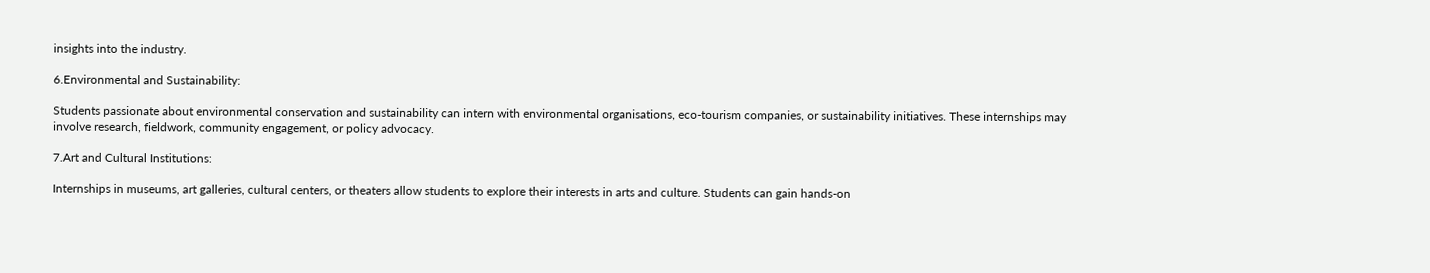insights into the industry.

6.Environmental and Sustainability:

Students passionate about environmental conservation and sustainability can intern with environmental organisations, eco-tourism companies, or sustainability initiatives. These internships may involve research, fieldwork, community engagement, or policy advocacy.

7.Art and Cultural Institutions:

Internships in museums, art galleries, cultural centers, or theaters allow students to explore their interests in arts and culture. Students can gain hands-on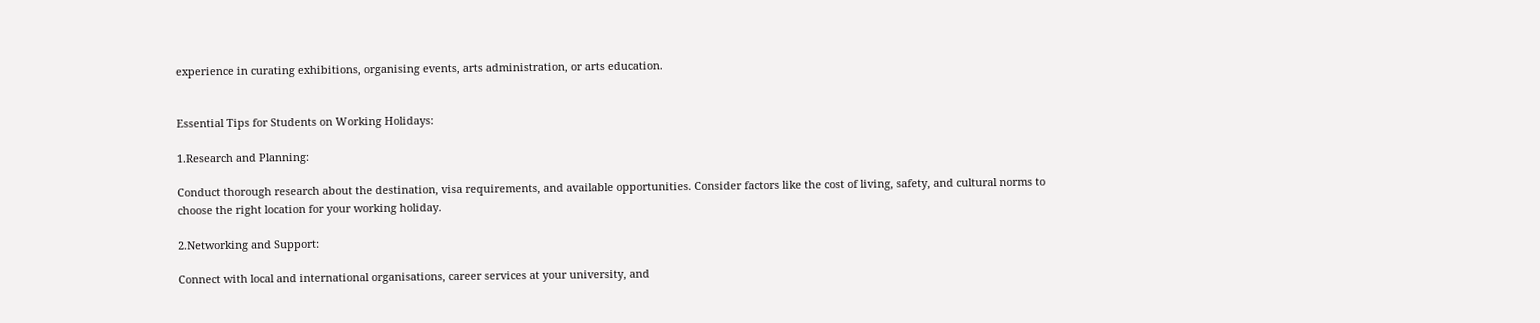experience in curating exhibitions, organising events, arts administration, or arts education.


Essential Tips for Students on Working Holidays:

1.Research and Planning:

Conduct thorough research about the destination, visa requirements, and available opportunities. Consider factors like the cost of living, safety, and cultural norms to choose the right location for your working holiday.

2.Networking and Support:

Connect with local and international organisations, career services at your university, and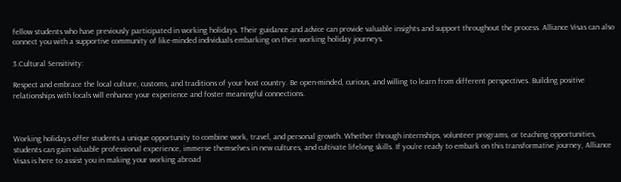fellow students who have previously participated in working holidays. Their guidance and advice can provide valuable insights and support throughout the process. Alliance Visas can also connect you with a supportive community of like-minded individuals embarking on their working holiday journeys.

3.Cultural Sensitivity:

Respect and embrace the local culture, customs, and traditions of your host country. Be open-minded, curious, and willing to learn from different perspectives. Building positive relationships with locals will enhance your experience and foster meaningful connections.



Working holidays offer students a unique opportunity to combine work, travel, and personal growth. Whether through internships, volunteer programs, or teaching opportunities, students can gain valuable professional experience, immerse themselves in new cultures, and cultivate lifelong skills. If you’re ready to embark on this transformative journey, Alliance Visas is here to assist you in making your working abroad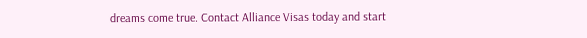dreams come true. Contact Alliance Visas today and start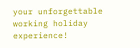your unforgettable working holiday experience!